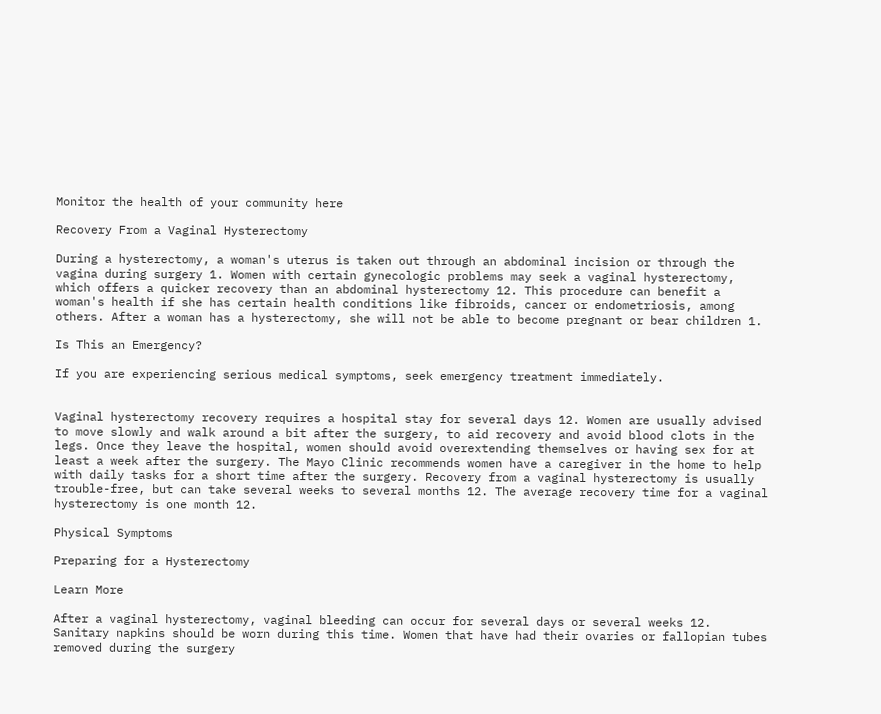Monitor the health of your community here

Recovery From a Vaginal Hysterectomy

During a hysterectomy, a woman's uterus is taken out through an abdominal incision or through the vagina during surgery 1. Women with certain gynecologic problems may seek a vaginal hysterectomy, which offers a quicker recovery than an abdominal hysterectomy 12. This procedure can benefit a woman's health if she has certain health conditions like fibroids, cancer or endometriosis, among others. After a woman has a hysterectomy, she will not be able to become pregnant or bear children 1.

Is This an Emergency?

If you are experiencing serious medical symptoms, seek emergency treatment immediately.


Vaginal hysterectomy recovery requires a hospital stay for several days 12. Women are usually advised to move slowly and walk around a bit after the surgery, to aid recovery and avoid blood clots in the legs. Once they leave the hospital, women should avoid overextending themselves or having sex for at least a week after the surgery. The Mayo Clinic recommends women have a caregiver in the home to help with daily tasks for a short time after the surgery. Recovery from a vaginal hysterectomy is usually trouble-free, but can take several weeks to several months 12. The average recovery time for a vaginal hysterectomy is one month 12.

Physical Symptoms

Preparing for a Hysterectomy

Learn More

After a vaginal hysterectomy, vaginal bleeding can occur for several days or several weeks 12. Sanitary napkins should be worn during this time. Women that have had their ovaries or fallopian tubes removed during the surgery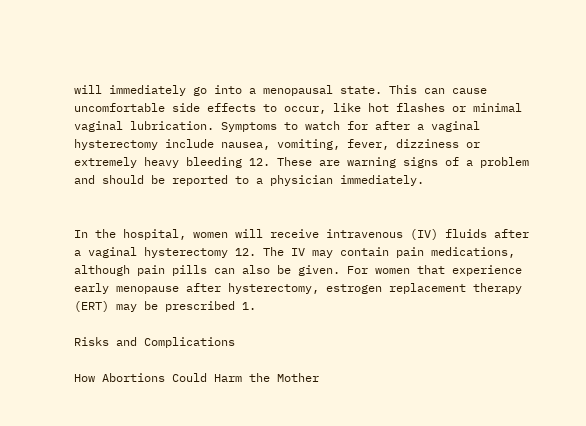will immediately go into a menopausal state. This can cause uncomfortable side effects to occur, like hot flashes or minimal vaginal lubrication. Symptoms to watch for after a vaginal hysterectomy include nausea, vomiting, fever, dizziness or extremely heavy bleeding 12. These are warning signs of a problem and should be reported to a physician immediately.


In the hospital, women will receive intravenous (IV) fluids after a vaginal hysterectomy 12. The IV may contain pain medications, although pain pills can also be given. For women that experience early menopause after hysterectomy, estrogen replacement therapy (ERT) may be prescribed 1.

Risks and Complications

How Abortions Could Harm the Mother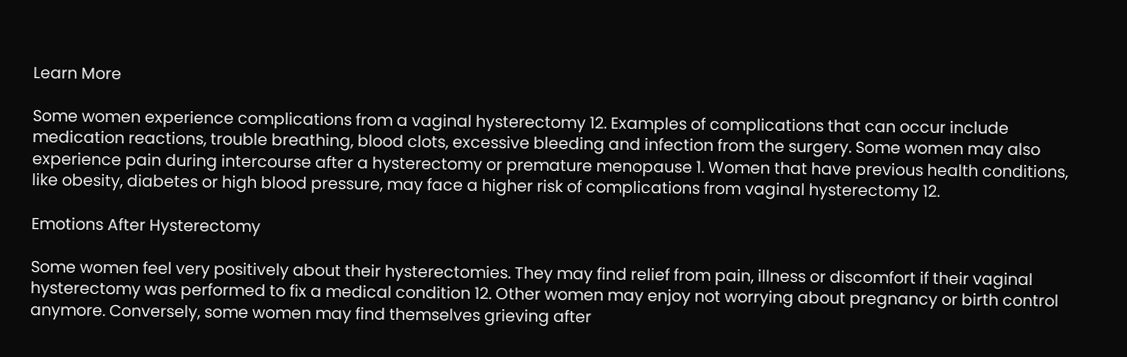Learn More

Some women experience complications from a vaginal hysterectomy 12. Examples of complications that can occur include medication reactions, trouble breathing, blood clots, excessive bleeding and infection from the surgery. Some women may also experience pain during intercourse after a hysterectomy or premature menopause 1. Women that have previous health conditions, like obesity, diabetes or high blood pressure, may face a higher risk of complications from vaginal hysterectomy 12.

Emotions After Hysterectomy

Some women feel very positively about their hysterectomies. They may find relief from pain, illness or discomfort if their vaginal hysterectomy was performed to fix a medical condition 12. Other women may enjoy not worrying about pregnancy or birth control anymore. Conversely, some women may find themselves grieving after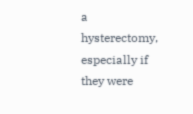a hysterectomy, especially if they were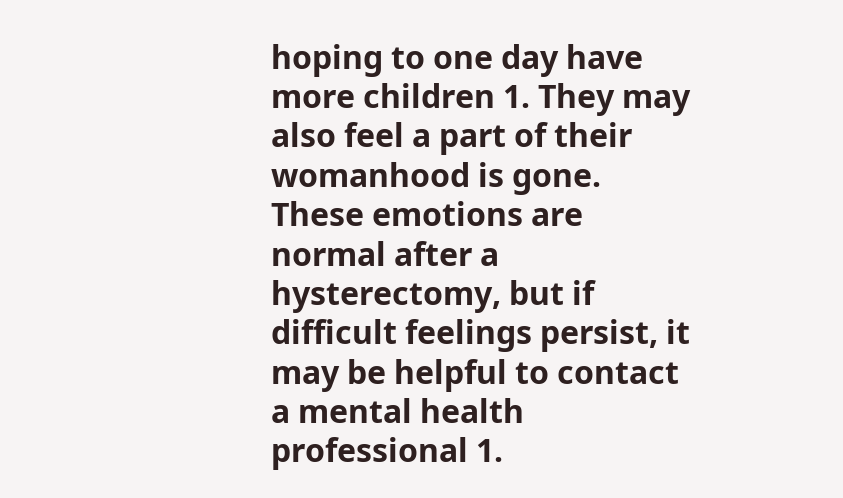hoping to one day have more children 1. They may also feel a part of their womanhood is gone. These emotions are normal after a hysterectomy, but if difficult feelings persist, it may be helpful to contact a mental health professional 1.